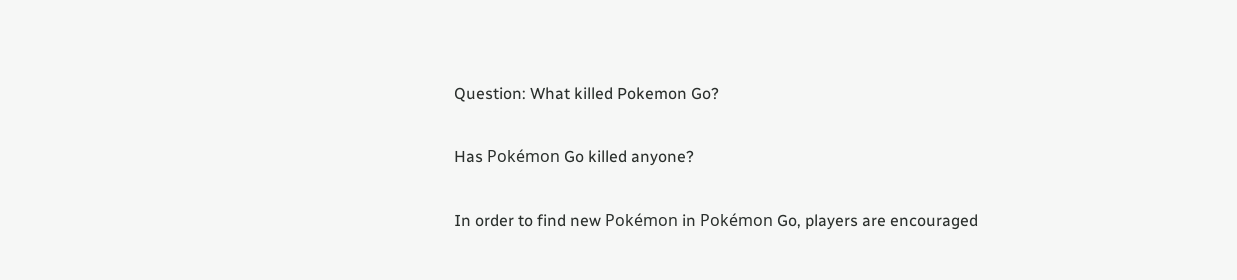Question: What killed Pokemon Go?

Has Pokémon Go killed anyone?

In order to find new Pokémon in Pokémon Go, players are encouraged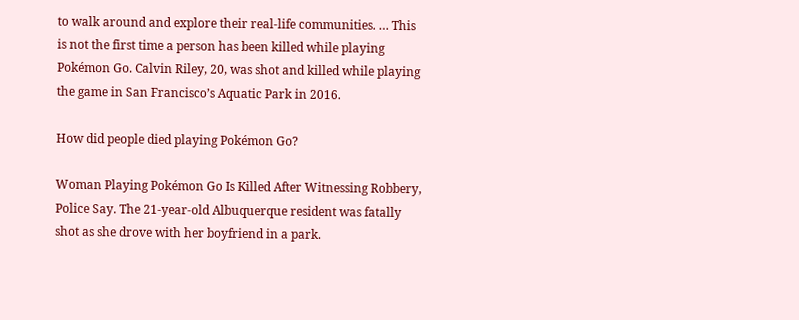to walk around and explore their real-life communities. … This is not the first time a person has been killed while playing Pokémon Go. Calvin Riley, 20, was shot and killed while playing the game in San Francisco’s Aquatic Park in 2016.

How did people died playing Pokémon Go?

Woman Playing Pokémon Go Is Killed After Witnessing Robbery, Police Say. The 21-year-old Albuquerque resident was fatally shot as she drove with her boyfriend in a park.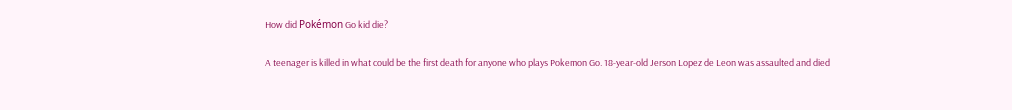How did Pokémon Go kid die?

A teenager is killed in what could be the first death for anyone who plays Pokemon Go. 18-year-old Jerson Lopez de Leon was assaulted and died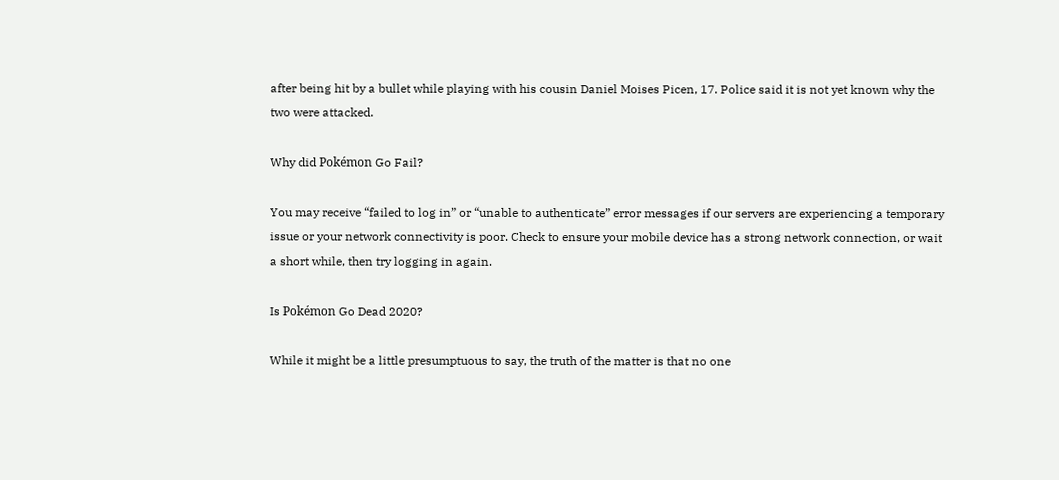after being hit by a bullet while playing with his cousin Daniel Moises Picen, 17. Police said it is not yet known why the two were attacked.

Why did Pokémon Go Fail?

You may receive “failed to log in” or “unable to authenticate” error messages if our servers are experiencing a temporary issue or your network connectivity is poor. Check to ensure your mobile device has a strong network connection, or wait a short while, then try logging in again.

Is Pokémon Go Dead 2020?

While it might be a little presumptuous to say, the truth of the matter is that no one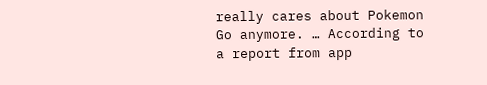really cares about Pokemon Go anymore. … According to a report from app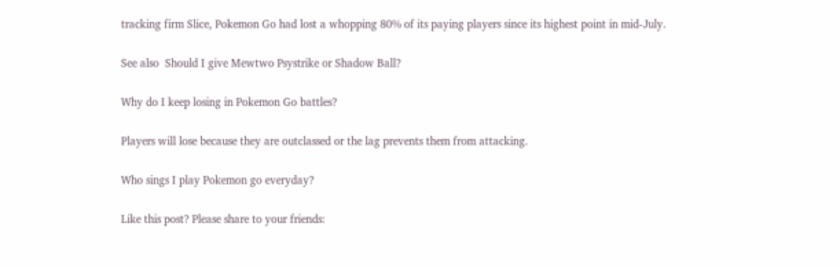tracking firm Slice, Pokemon Go had lost a whopping 80% of its paying players since its highest point in mid-July.

See also  Should I give Mewtwo Psystrike or Shadow Ball?

Why do I keep losing in Pokemon Go battles?

Players will lose because they are outclassed or the lag prevents them from attacking.

Who sings I play Pokemon go everyday?

Like this post? Please share to your friends: